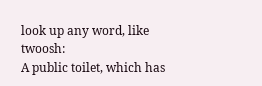look up any word, like twoosh:
A public toilet, which has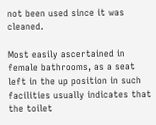not been used since it was cleaned.

Most easily ascertained in female bathrooms, as a seat left in the up position in such facilities usually indicates that the toilet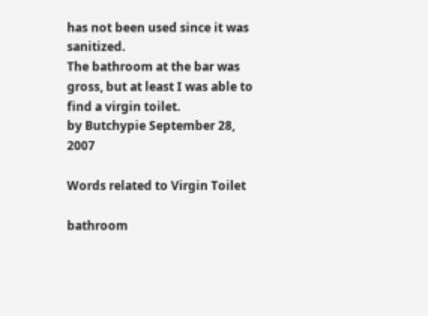has not been used since it was sanitized.
The bathroom at the bar was gross, but at least I was able to find a virgin toilet.
by Butchypie September 28, 2007

Words related to Virgin Toilet

bathroom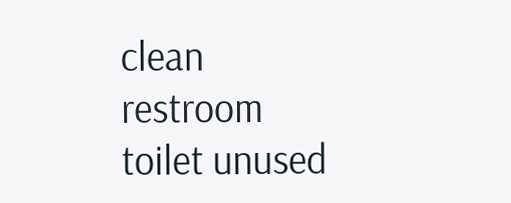clean restroom toilet unused